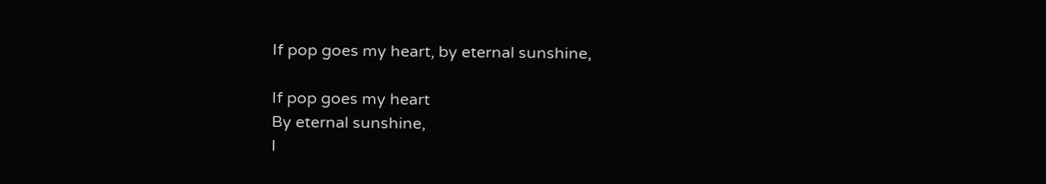If pop goes my heart, by eternal sunshine,

If pop goes my heart
By eternal sunshine,
I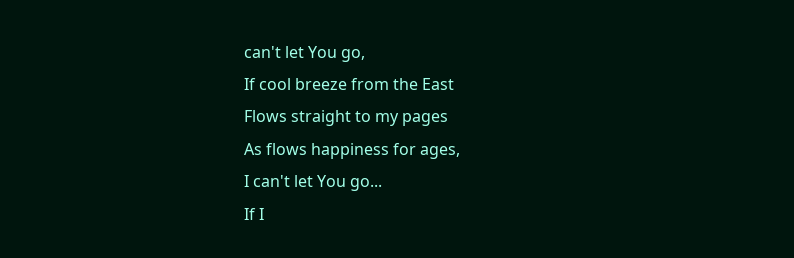can't let You go,
If cool breeze from the East
Flows straight to my pages
As flows happiness for ages,
I can't let You go...
If I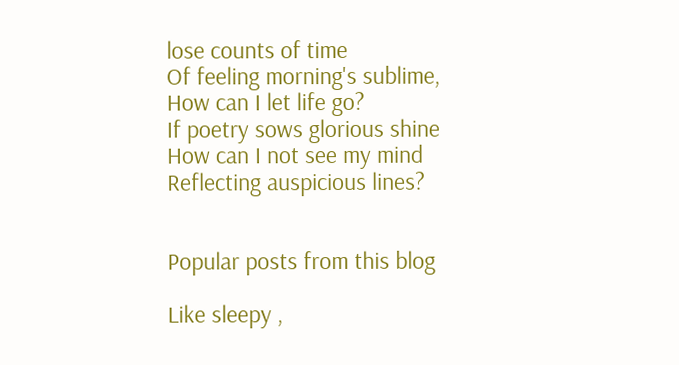lose counts of time
Of feeling morning's sublime,
How can I let life go?
If poetry sows glorious shine
How can I not see my mind
Reflecting auspicious lines?


Popular posts from this blog

Like sleepy ,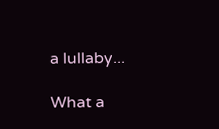a lullaby...

What a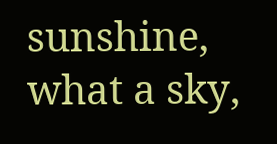sunshine, what a sky,